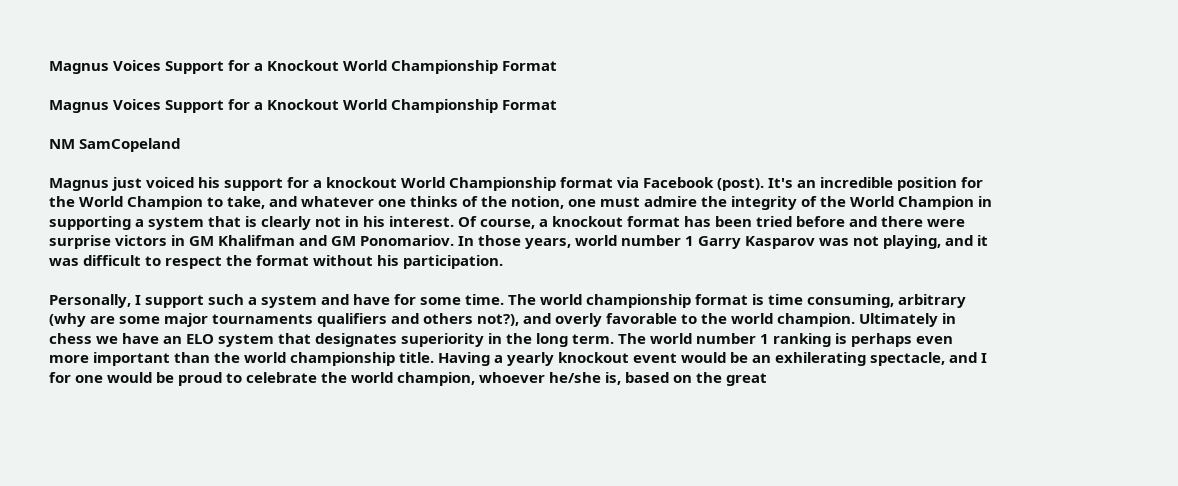Magnus Voices Support for a Knockout World Championship Format

Magnus Voices Support for a Knockout World Championship Format

NM SamCopeland

Magnus just voiced his support for a knockout World Championship format via Facebook (post). It's an incredible position for the World Champion to take, and whatever one thinks of the notion, one must admire the integrity of the World Champion in supporting a system that is clearly not in his interest. Of course, a knockout format has been tried before and there were surprise victors in GM Khalifman and GM Ponomariov. In those years, world number 1 Garry Kasparov was not playing, and it was difficult to respect the format without his participation.

Personally, I support such a system and have for some time. The world championship format is time consuming, arbitrary (why are some major tournaments qualifiers and others not?), and overly favorable to the world champion. Ultimately in chess we have an ELO system that designates superiority in the long term. The world number 1 ranking is perhaps even more important than the world championship title. Having a yearly knockout event would be an exhilerating spectacle, and I for one would be proud to celebrate the world champion, whoever he/she is, based on the great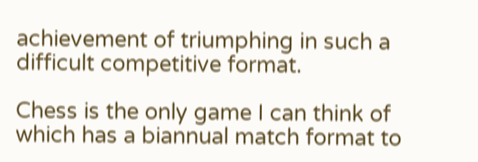achievement of triumphing in such a difficult competitive format.

Chess is the only game I can think of which has a biannual match format to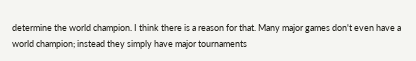determine the world champion. I think there is a reason for that. Many major games don't even have a world champion; instead they simply have major tournaments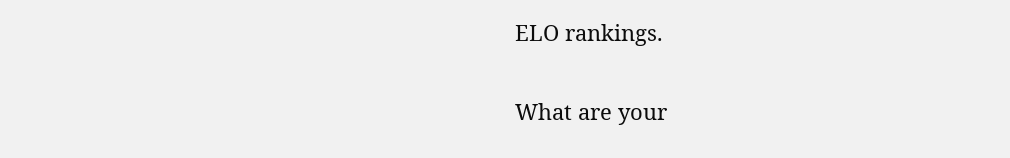ELO rankings.

What are your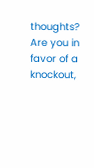thoughts? Are you in favor of a knockout,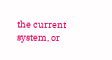the current system, or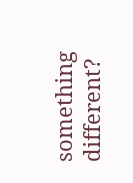something different?